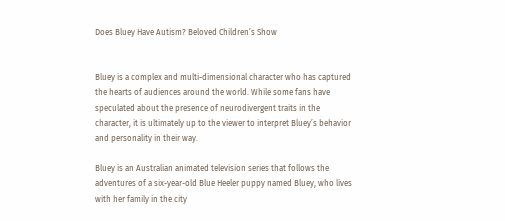Does Bluey Have Autism? Beloved Children’s Show


Bluey is a complex and multi-dimensional character who has captured the hearts of audiences around the world. While some fans have speculated about the presence of neurodivergent traits in the character, it is ultimately up to the viewer to interpret Bluey’s behavior and personality in their way.

Bluey is an Australian animated television series that follows the adventures of a six-year-old Blue Heeler puppy named Bluey, who lives with her family in the city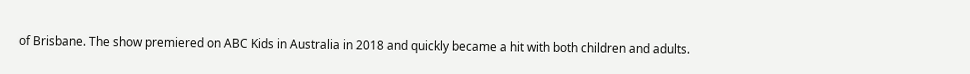of Brisbane. The show premiered on ABC Kids in Australia in 2018 and quickly became a hit with both children and adults.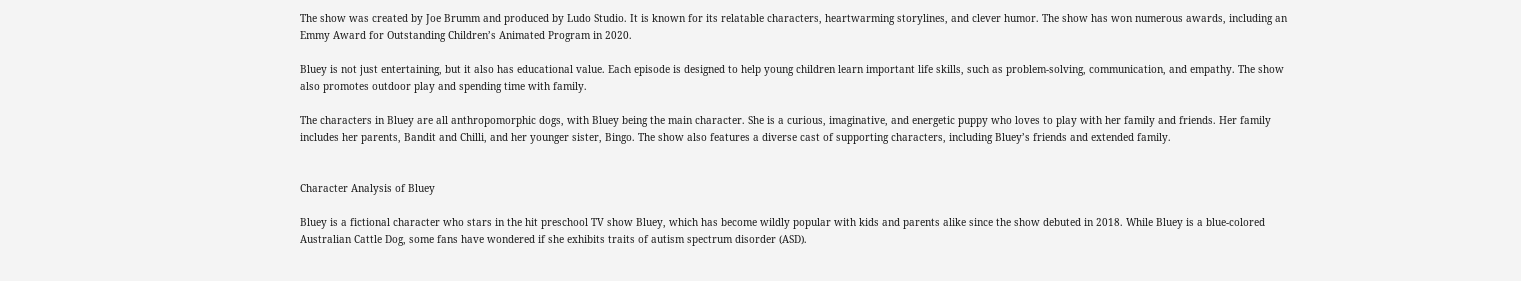The show was created by Joe Brumm and produced by Ludo Studio. It is known for its relatable characters, heartwarming storylines, and clever humor. The show has won numerous awards, including an Emmy Award for Outstanding Children’s Animated Program in 2020.

Bluey is not just entertaining, but it also has educational value. Each episode is designed to help young children learn important life skills, such as problem-solving, communication, and empathy. The show also promotes outdoor play and spending time with family.

The characters in Bluey are all anthropomorphic dogs, with Bluey being the main character. She is a curious, imaginative, and energetic puppy who loves to play with her family and friends. Her family includes her parents, Bandit and Chilli, and her younger sister, Bingo. The show also features a diverse cast of supporting characters, including Bluey’s friends and extended family.


Character Analysis of Bluey

Bluey is a fictional character who stars in the hit preschool TV show Bluey, which has become wildly popular with kids and parents alike since the show debuted in 2018. While Bluey is a blue-colored Australian Cattle Dog, some fans have wondered if she exhibits traits of autism spectrum disorder (ASD).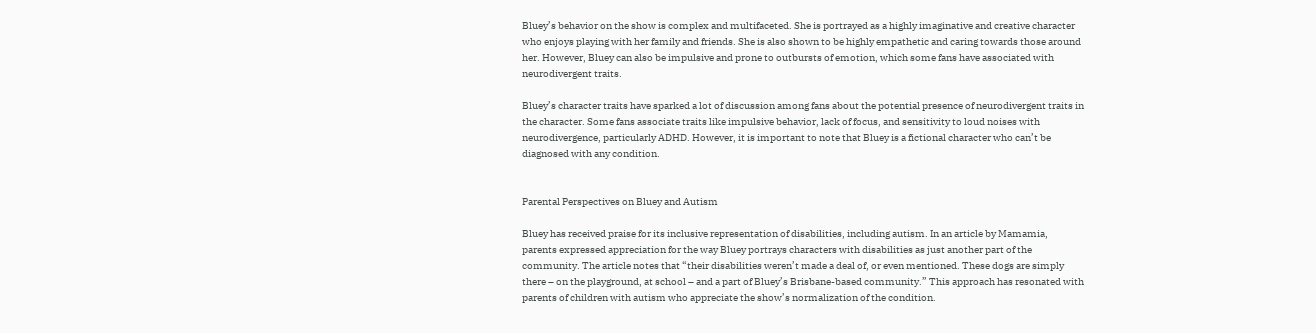Bluey’s behavior on the show is complex and multifaceted. She is portrayed as a highly imaginative and creative character who enjoys playing with her family and friends. She is also shown to be highly empathetic and caring towards those around her. However, Bluey can also be impulsive and prone to outbursts of emotion, which some fans have associated with neurodivergent traits.

Bluey’s character traits have sparked a lot of discussion among fans about the potential presence of neurodivergent traits in the character. Some fans associate traits like impulsive behavior, lack of focus, and sensitivity to loud noises with neurodivergence, particularly ADHD. However, it is important to note that Bluey is a fictional character who can’t be diagnosed with any condition.


Parental Perspectives on Bluey and Autism

Bluey has received praise for its inclusive representation of disabilities, including autism. In an article by Mamamia, parents expressed appreciation for the way Bluey portrays characters with disabilities as just another part of the community. The article notes that “their disabilities weren’t made a deal of, or even mentioned. These dogs are simply there – on the playground, at school – and a part of Bluey’s Brisbane-based community.” This approach has resonated with parents of children with autism who appreciate the show’s normalization of the condition.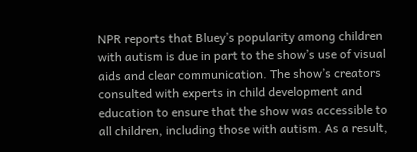NPR reports that Bluey’s popularity among children with autism is due in part to the show’s use of visual aids and clear communication. The show’s creators consulted with experts in child development and education to ensure that the show was accessible to all children, including those with autism. As a result,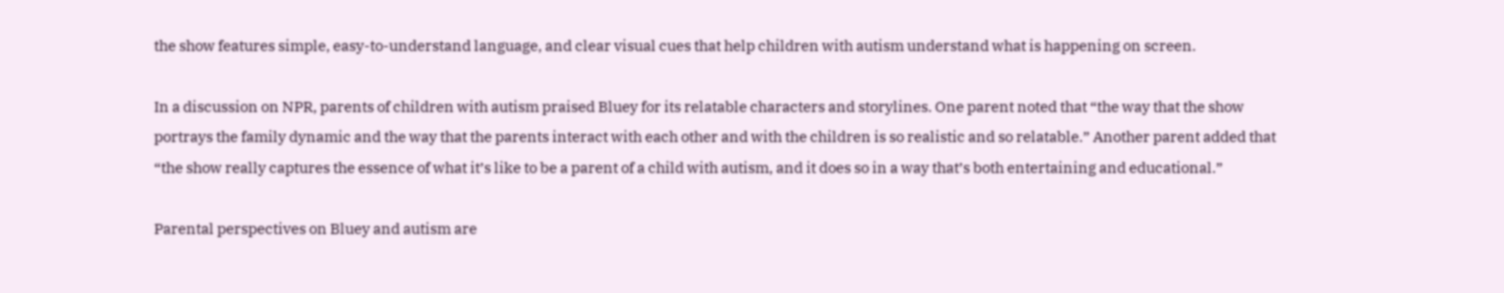the show features simple, easy-to-understand language, and clear visual cues that help children with autism understand what is happening on screen.

In a discussion on NPR, parents of children with autism praised Bluey for its relatable characters and storylines. One parent noted that “the way that the show portrays the family dynamic and the way that the parents interact with each other and with the children is so realistic and so relatable.” Another parent added that “the show really captures the essence of what it’s like to be a parent of a child with autism, and it does so in a way that’s both entertaining and educational.”

Parental perspectives on Bluey and autism are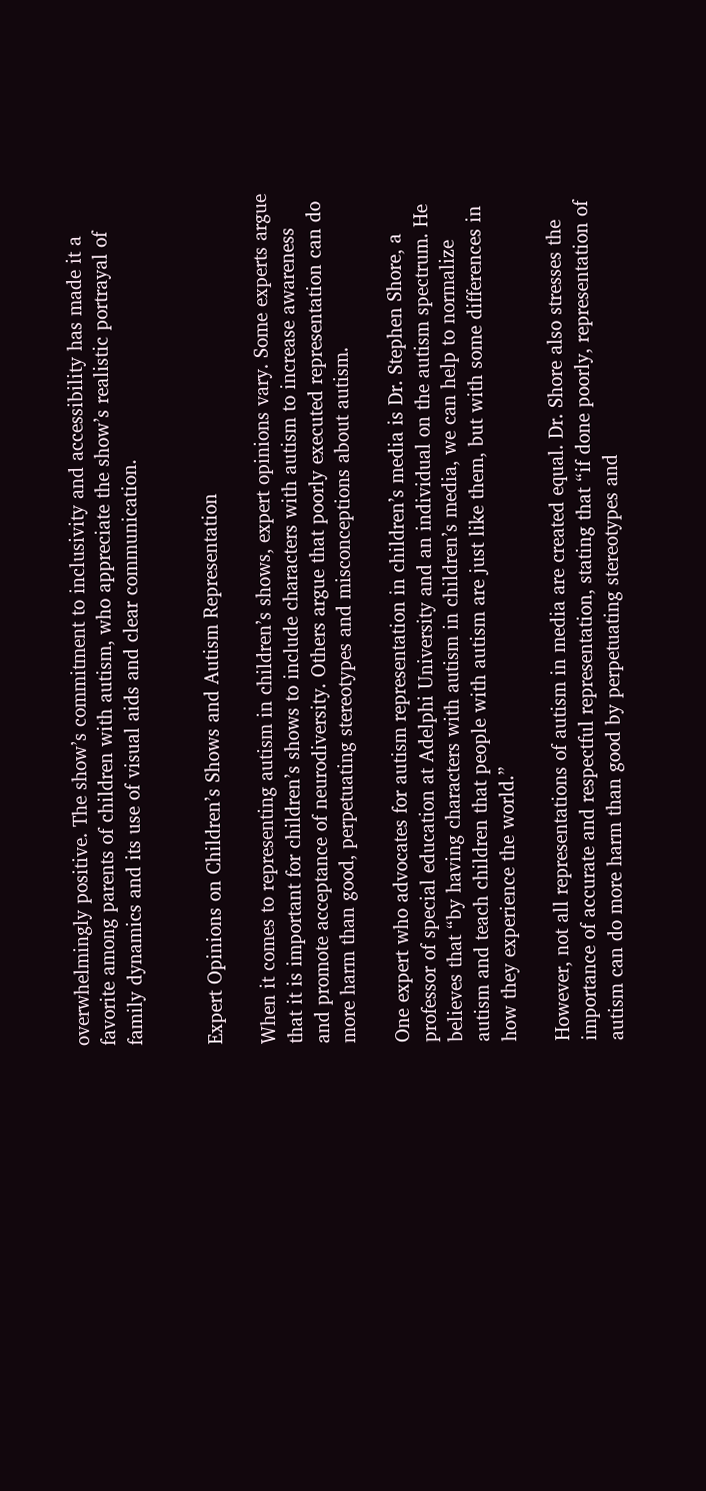overwhelmingly positive. The show’s commitment to inclusivity and accessibility has made it a favorite among parents of children with autism, who appreciate the show’s realistic portrayal of family dynamics and its use of visual aids and clear communication.


Expert Opinions on Children’s Shows and Autism Representation

When it comes to representing autism in children’s shows, expert opinions vary. Some experts argue that it is important for children’s shows to include characters with autism to increase awareness and promote acceptance of neurodiversity. Others argue that poorly executed representation can do more harm than good, perpetuating stereotypes and misconceptions about autism.

One expert who advocates for autism representation in children’s media is Dr. Stephen Shore, a professor of special education at Adelphi University and an individual on the autism spectrum. He believes that “by having characters with autism in children’s media, we can help to normalize autism and teach children that people with autism are just like them, but with some differences in how they experience the world.”

However, not all representations of autism in media are created equal. Dr. Shore also stresses the importance of accurate and respectful representation, stating that “if done poorly, representation of autism can do more harm than good by perpetuating stereotypes and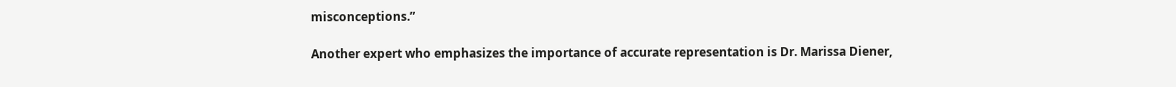misconceptions.”

Another expert who emphasizes the importance of accurate representation is Dr. Marissa Diener,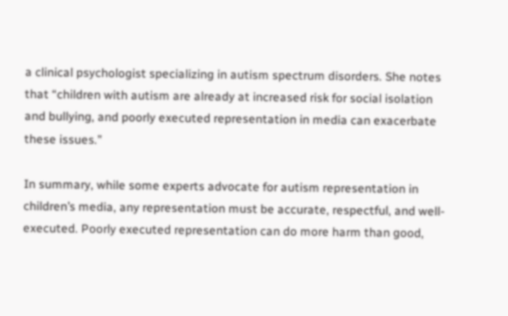a clinical psychologist specializing in autism spectrum disorders. She notes that “children with autism are already at increased risk for social isolation and bullying, and poorly executed representation in media can exacerbate these issues.”

In summary, while some experts advocate for autism representation in children’s media, any representation must be accurate, respectful, and well-executed. Poorly executed representation can do more harm than good,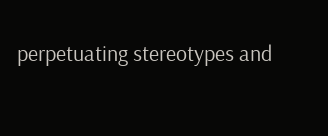perpetuating stereotypes and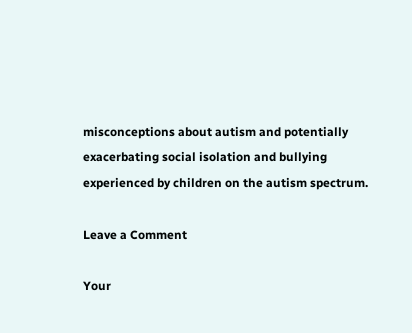misconceptions about autism and potentially exacerbating social isolation and bullying experienced by children on the autism spectrum.

Leave a Comment

Your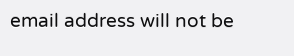email address will not be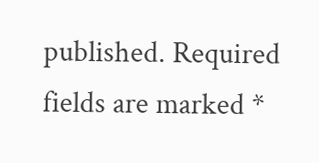published. Required fields are marked *